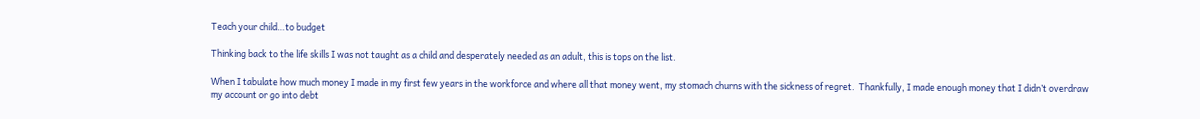Teach your child…to budget

Thinking back to the life skills I was not taught as a child and desperately needed as an adult, this is tops on the list.

When I tabulate how much money I made in my first few years in the workforce and where all that money went, my stomach churns with the sickness of regret.  Thankfully, I made enough money that I didn’t overdraw my account or go into debt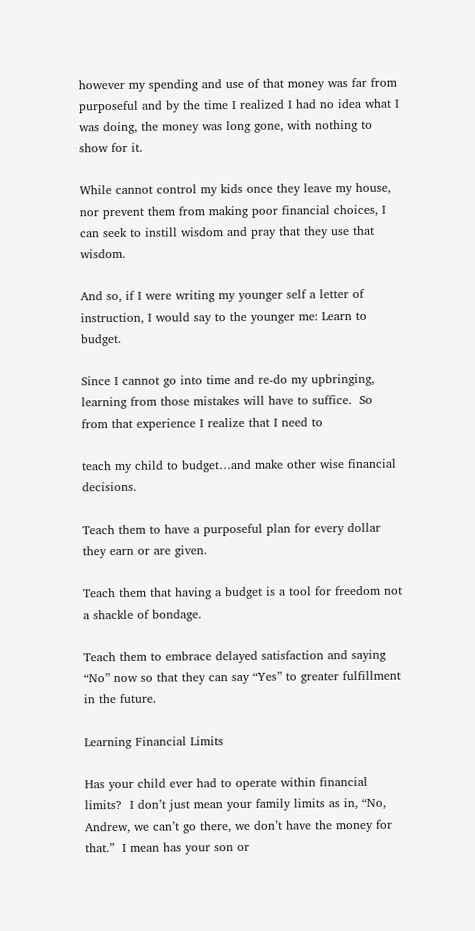however my spending and use of that money was far from purposeful and by the time I realized I had no idea what I was doing, the money was long gone, with nothing to show for it.

While cannot control my kids once they leave my house, nor prevent them from making poor financial choices, I can seek to instill wisdom and pray that they use that wisdom.

And so, if I were writing my younger self a letter of instruction, I would say to the younger me: Learn to budget.

Since I cannot go into time and re-do my upbringing, learning from those mistakes will have to suffice.  So from that experience I realize that I need to

teach my child to budget…and make other wise financial decisions.

Teach them to have a purposeful plan for every dollar they earn or are given.

Teach them that having a budget is a tool for freedom not a shackle of bondage.

Teach them to embrace delayed satisfaction and saying “No” now so that they can say “Yes” to greater fulfillment in the future.

Learning Financial Limits

Has your child ever had to operate within financial limits?  I don’t just mean your family limits as in, “No, Andrew, we can’t go there, we don’t have the money for that.”  I mean has your son or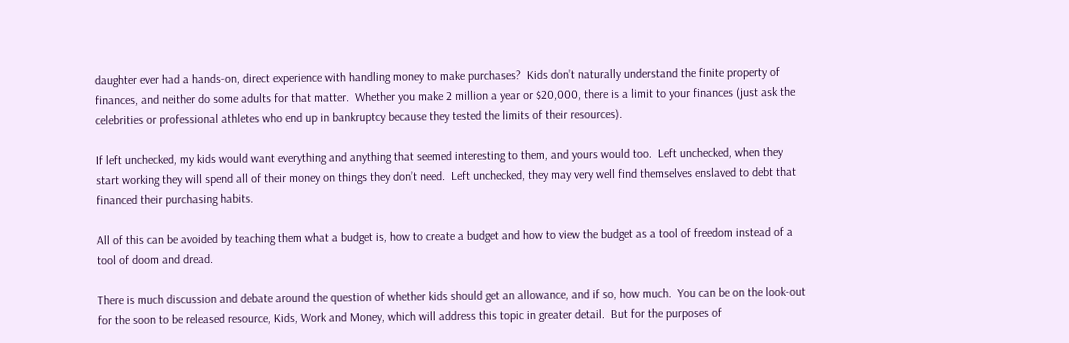daughter ever had a hands-on, direct experience with handling money to make purchases?  Kids don’t naturally understand the finite property of finances, and neither do some adults for that matter.  Whether you make 2 million a year or $20,000, there is a limit to your finances (just ask the celebrities or professional athletes who end up in bankruptcy because they tested the limits of their resources).

If left unchecked, my kids would want everything and anything that seemed interesting to them, and yours would too.  Left unchecked, when they start working they will spend all of their money on things they don’t need.  Left unchecked, they may very well find themselves enslaved to debt that financed their purchasing habits.

All of this can be avoided by teaching them what a budget is, how to create a budget and how to view the budget as a tool of freedom instead of a tool of doom and dread.

There is much discussion and debate around the question of whether kids should get an allowance, and if so, how much.  You can be on the look-out for the soon to be released resource, Kids, Work and Money, which will address this topic in greater detail.  But for the purposes of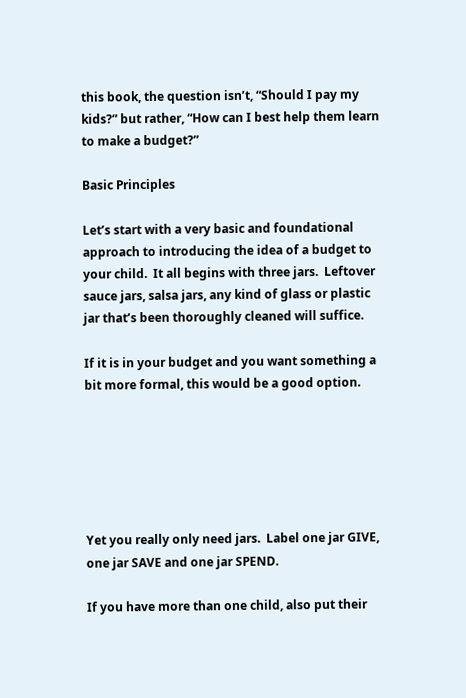this book, the question isn’t, “Should I pay my kids?” but rather, “How can I best help them learn to make a budget?”

Basic Principles

Let’s start with a very basic and foundational approach to introducing the idea of a budget to your child.  It all begins with three jars.  Leftover sauce jars, salsa jars, any kind of glass or plastic jar that’s been thoroughly cleaned will suffice.

If it is in your budget and you want something a bit more formal, this would be a good option.






Yet you really only need jars.  Label one jar GIVE, one jar SAVE and one jar SPEND.

If you have more than one child, also put their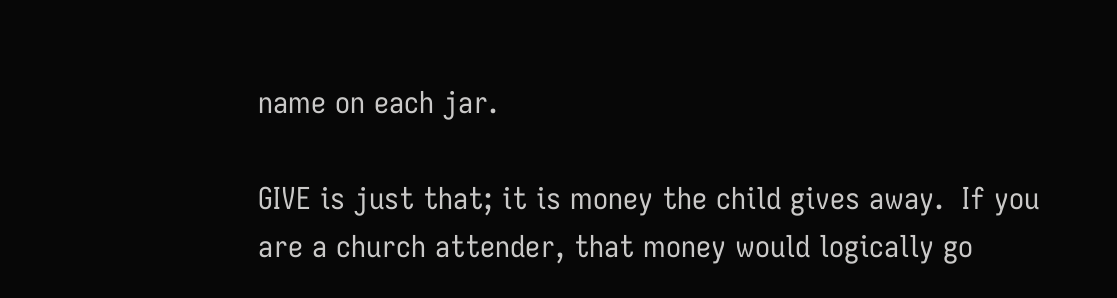name on each jar.

GIVE is just that; it is money the child gives away.  If you are a church attender, that money would logically go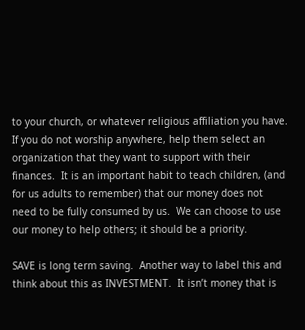to your church, or whatever religious affiliation you have.  If you do not worship anywhere, help them select an organization that they want to support with their finances.  It is an important habit to teach children, (and for us adults to remember) that our money does not need to be fully consumed by us.  We can choose to use our money to help others; it should be a priority.

SAVE is long term saving.  Another way to label this and think about this as INVESTMENT.  It isn’t money that is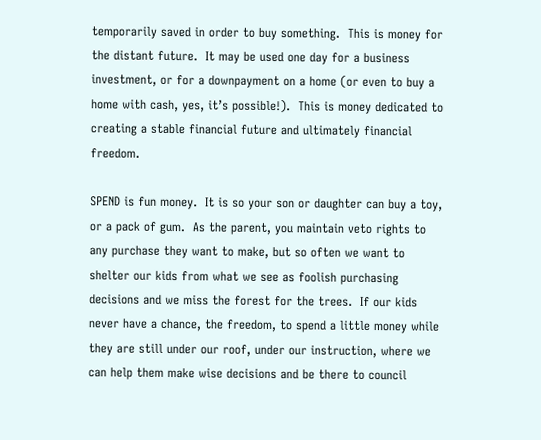temporarily saved in order to buy something.  This is money for the distant future.  It may be used one day for a business investment, or for a downpayment on a home (or even to buy a home with cash, yes, it’s possible!).  This is money dedicated to creating a stable financial future and ultimately financial freedom.

SPEND is fun money.  It is so your son or daughter can buy a toy, or a pack of gum.  As the parent, you maintain veto rights to any purchase they want to make, but so often we want to shelter our kids from what we see as foolish purchasing decisions and we miss the forest for the trees.  If our kids never have a chance, the freedom, to spend a little money while they are still under our roof, under our instruction, where we can help them make wise decisions and be there to council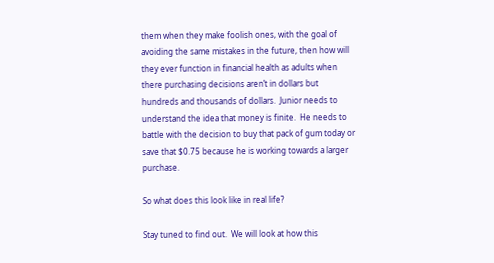them when they make foolish ones, with the goal of avoiding the same mistakes in the future, then how will they ever function in financial health as adults when there purchasing decisions aren’t in dollars but hundreds and thousands of dollars.  Junior needs to understand the idea that money is finite.  He needs to battle with the decision to buy that pack of gum today or save that $0.75 because he is working towards a larger purchase.

So what does this look like in real life?

Stay tuned to find out.  We will look at how this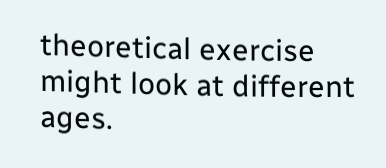theoretical exercise might look at different ages.